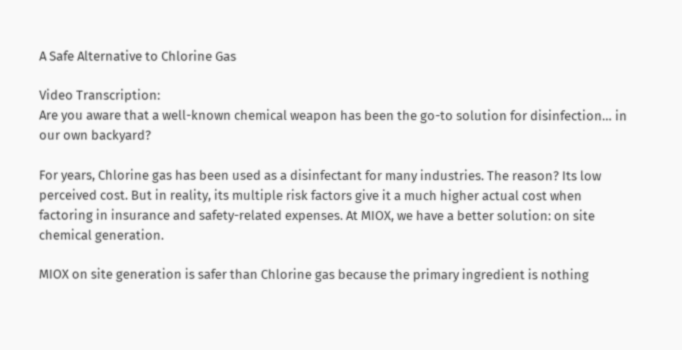A Safe Alternative to Chlorine Gas

Video Transcription:
Are you aware that a well-known chemical weapon has been the go-to solution for disinfection… in our own backyard?

For years, Chlorine gas has been used as a disinfectant for many industries. The reason? Its low perceived cost. But in reality, its multiple risk factors give it a much higher actual cost when factoring in insurance and safety-related expenses. At MIOX, we have a better solution: on site chemical generation.

MIOX on site generation is safer than Chlorine gas because the primary ingredient is nothing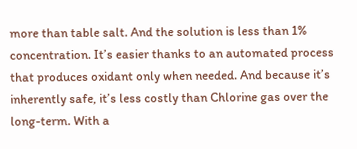more than table salt. And the solution is less than 1% concentration. It’s easier thanks to an automated process that produces oxidant only when needed. And because it’s inherently safe, it’s less costly than Chlorine gas over the long-term. With a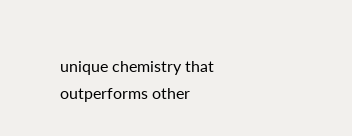unique chemistry that outperforms other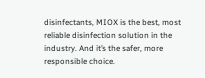disinfectants, MIOX is the best, most reliable disinfection solution in the industry. And it’s the safer, more responsible choice.